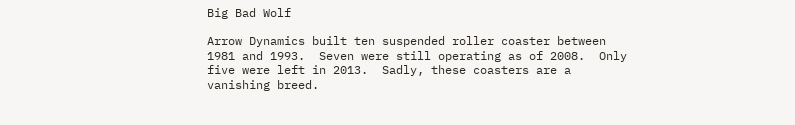Big Bad Wolf

Arrow Dynamics built ten suspended roller coaster between 1981 and 1993.  Seven were still operating as of 2008.  Only five were left in 2013.  Sadly, these coasters are a vanishing breed.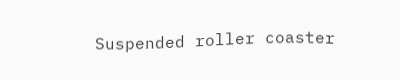Suspended roller coaster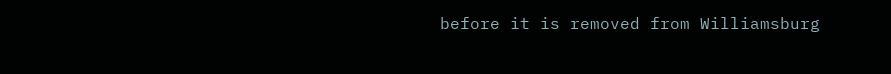before it is removed from Williamsburg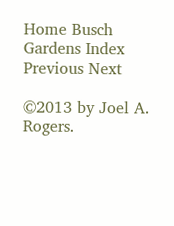Home Busch Gardens Index         Previous Next

©2013 by Joel A. Rogers.